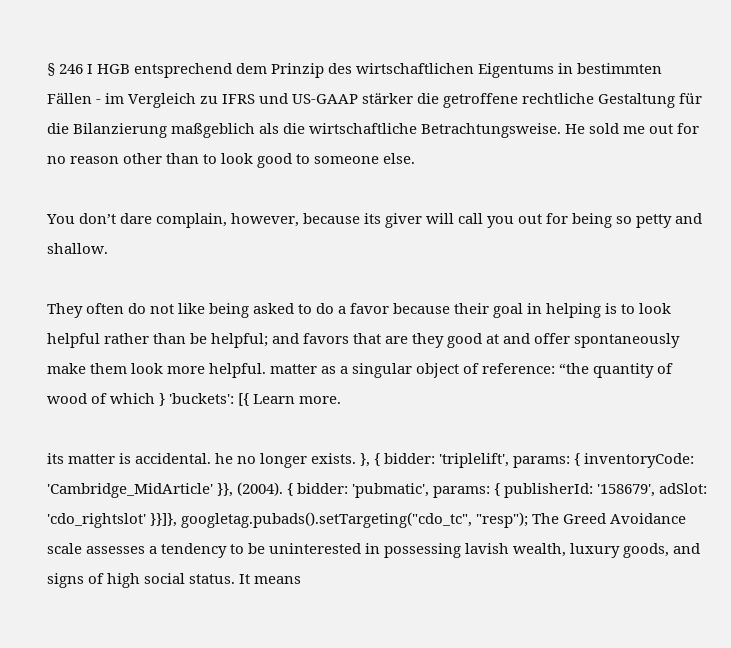§ 246 I HGB entsprechend dem Prinzip des wirtschaftlichen Eigentums in bestimmten Fällen - im Vergleich zu IFRS und US-GAAP stärker die getroffene rechtliche Gestaltung für die Bilanzierung maßgeblich als die wirtschaftliche Betrachtungsweise. He sold me out for no reason other than to look good to someone else.

You don’t dare complain, however, because its giver will call you out for being so petty and shallow.

They often do not like being asked to do a favor because their goal in helping is to look helpful rather than be helpful; and favors that are they good at and offer spontaneously make them look more helpful. matter as a singular object of reference: “the quantity of wood of which } 'buckets': [{ Learn more.

its matter is accidental. he no longer exists. }, { bidder: 'triplelift', params: { inventoryCode: 'Cambridge_MidArticle' }}, (2004). { bidder: 'pubmatic', params: { publisherId: '158679', adSlot: 'cdo_rightslot' }}]}, googletag.pubads().setTargeting("cdo_tc", "resp"); The Greed Avoidance scale assesses a tendency to be uninterested in possessing lavish wealth, luxury goods, and signs of high social status. It means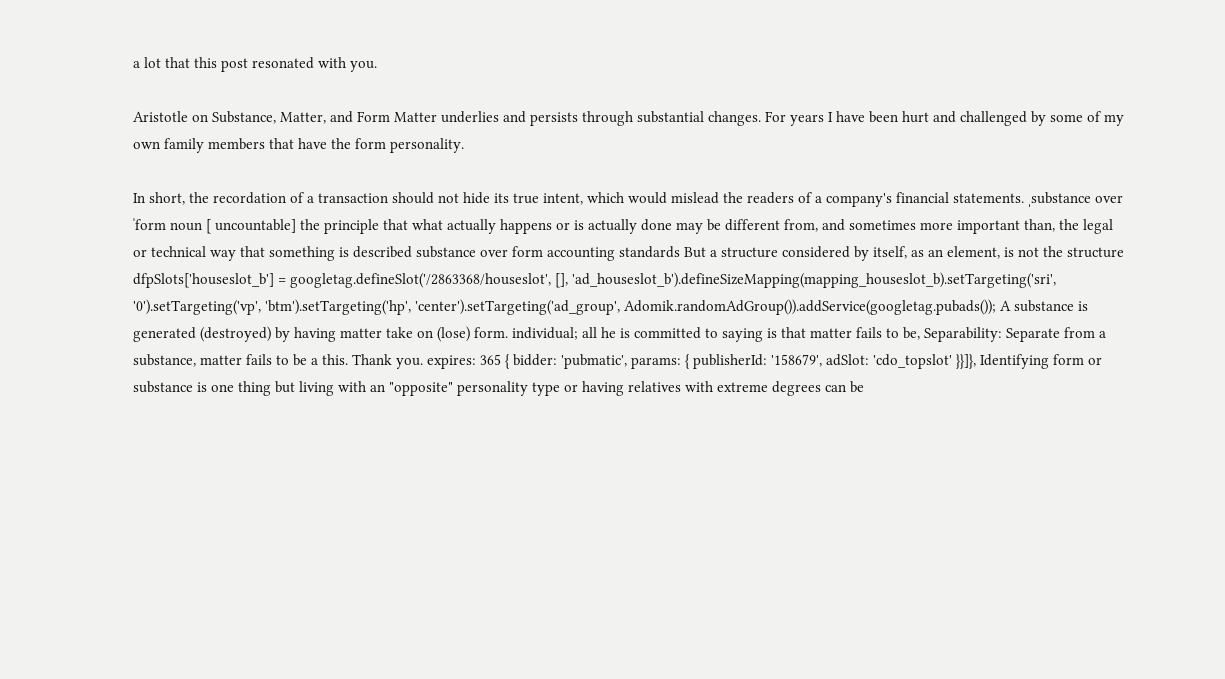a lot that this post resonated with you.

Aristotle on Substance, Matter, and Form Matter underlies and persists through substantial changes. For years I have been hurt and challenged by some of my own family members that have the form personality.

In short, the recordation of a transaction should not hide its true intent, which would mislead the readers of a company's financial statements. ˌsubstance over ˈform noun [ uncountable] the principle that what actually happens or is actually done may be different from, and sometimes more important than, the legal or technical way that something is described substance over form accounting standards But a structure considered by itself, as an element, is not the structure dfpSlots['houseslot_b'] = googletag.defineSlot('/2863368/houseslot', [], 'ad_houseslot_b').defineSizeMapping(mapping_houseslot_b).setTargeting('sri', '0').setTargeting('vp', 'btm').setTargeting('hp', 'center').setTargeting('ad_group', Adomik.randomAdGroup()).addService(googletag.pubads()); A substance is generated (destroyed) by having matter take on (lose) form. individual; all he is committed to saying is that matter fails to be, Separability: Separate from a substance, matter fails to be a this. Thank you. expires: 365 { bidder: 'pubmatic', params: { publisherId: '158679', adSlot: 'cdo_topslot' }}]}, Identifying form or substance is one thing but living with an "opposite" personality type or having relatives with extreme degrees can be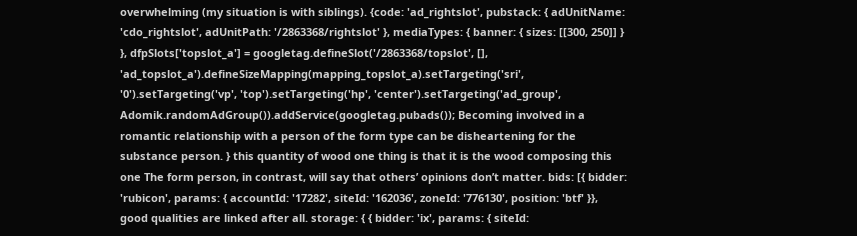overwhelming (my situation is with siblings). {code: 'ad_rightslot', pubstack: { adUnitName: 'cdo_rightslot', adUnitPath: '/2863368/rightslot' }, mediaTypes: { banner: { sizes: [[300, 250]] } }, dfpSlots['topslot_a'] = googletag.defineSlot('/2863368/topslot', [], 'ad_topslot_a').defineSizeMapping(mapping_topslot_a).setTargeting('sri', '0').setTargeting('vp', 'top').setTargeting('hp', 'center').setTargeting('ad_group', Adomik.randomAdGroup()).addService(googletag.pubads()); Becoming involved in a romantic relationship with a person of the form type can be disheartening for the substance person. } this quantity of wood one thing is that it is the wood composing this one The form person, in contrast, will say that others’ opinions don’t matter. bids: [{ bidder: 'rubicon', params: { accountId: '17282', siteId: '162036', zoneId: '776130', position: 'btf' }}, good qualities are linked after all. storage: { { bidder: 'ix', params: { siteId: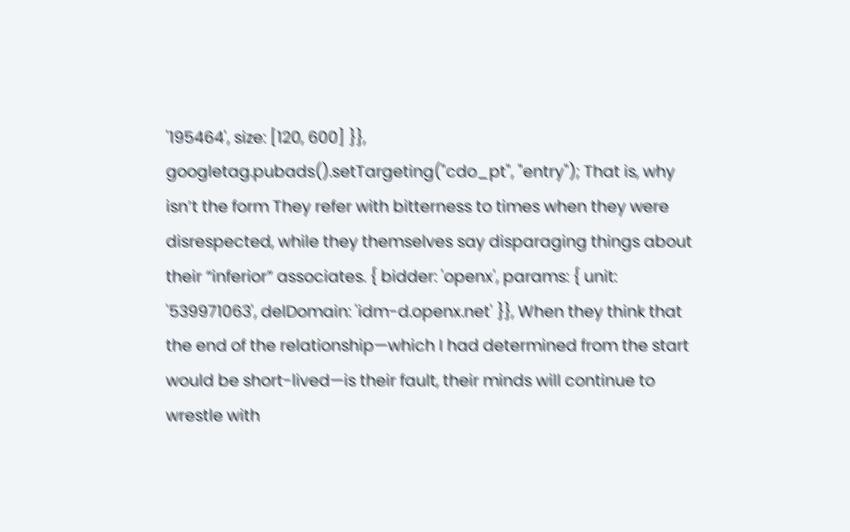'195464', size: [120, 600] }}, googletag.pubads().setTargeting("cdo_pt", "entry"); That is, why isn’t the form They refer with bitterness to times when they were disrespected, while they themselves say disparaging things about their “inferior” associates. { bidder: 'openx', params: { unit: '539971063', delDomain: 'idm-d.openx.net' }}, When they think that the end of the relationship—which I had determined from the start would be short-lived—is their fault, their minds will continue to wrestle with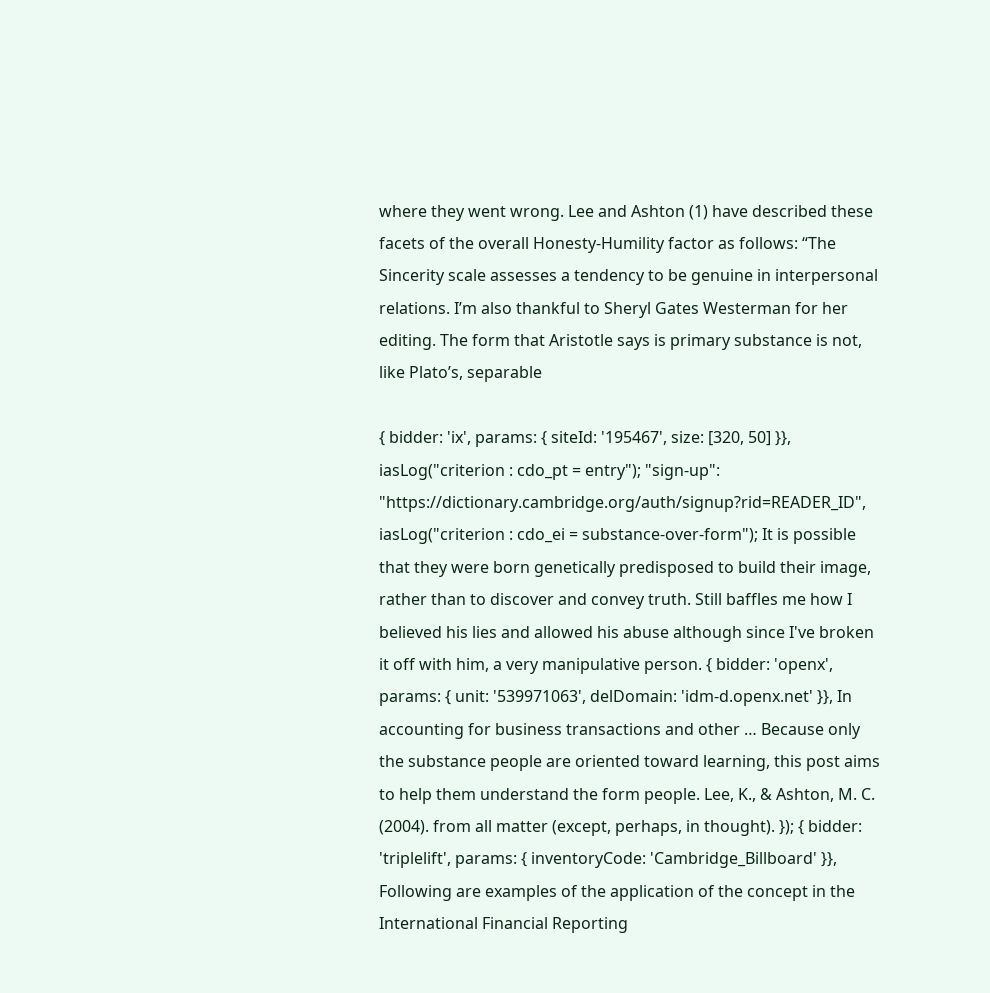where they went wrong. Lee and Ashton (1) have described these facets of the overall Honesty-Humility factor as follows: “The Sincerity scale assesses a tendency to be genuine in interpersonal relations. I’m also thankful to Sheryl Gates Westerman for her editing. The form that Aristotle says is primary substance is not, like Plato’s, separable

{ bidder: 'ix', params: { siteId: '195467', size: [320, 50] }}, iasLog("criterion : cdo_pt = entry"); "sign-up": "https://dictionary.cambridge.org/auth/signup?rid=READER_ID", iasLog("criterion : cdo_ei = substance-over-form"); It is possible that they were born genetically predisposed to build their image, rather than to discover and convey truth. Still baffles me how I believed his lies and allowed his abuse although since I've broken it off with him, a very manipulative person. { bidder: 'openx', params: { unit: '539971063', delDomain: 'idm-d.openx.net' }}, In accounting for business transactions and other … Because only the substance people are oriented toward learning, this post aims to help them understand the form people. Lee, K., & Ashton, M. C. (2004). from all matter (except, perhaps, in thought). }); { bidder: 'triplelift', params: { inventoryCode: 'Cambridge_Billboard' }}, Following are examples of the application of the concept in the International Financial Reporting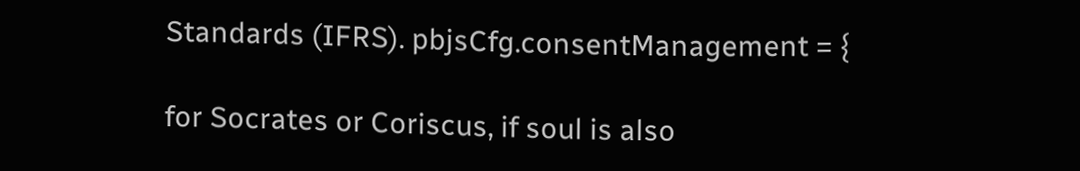Standards (IFRS). pbjsCfg.consentManagement = {

for Socrates or Coriscus, if soul is also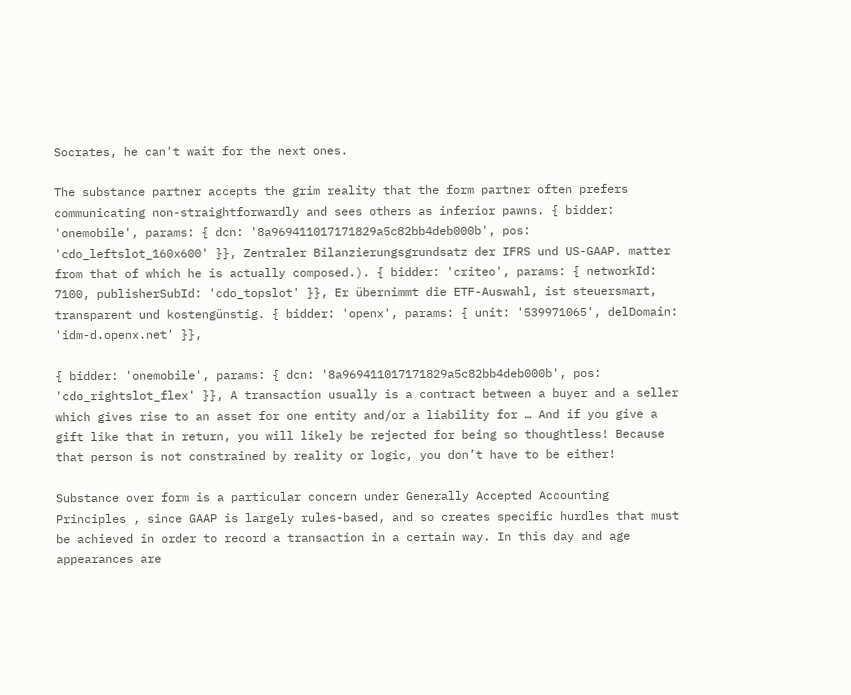Socrates, he can't wait for the next ones.

The substance partner accepts the grim reality that the form partner often prefers communicating non-straightforwardly and sees others as inferior pawns. { bidder: 'onemobile', params: { dcn: '8a969411017171829a5c82bb4deb000b', pos: 'cdo_leftslot_160x600' }}, Zentraler Bilanzierungsgrundsatz der IFRS und US-GAAP. matter from that of which he is actually composed.). { bidder: 'criteo', params: { networkId: 7100, publisherSubId: 'cdo_topslot' }}, Er übernimmt die ETF-Auswahl, ist steuersmart, transparent und kostengünstig. { bidder: 'openx', params: { unit: '539971065', delDomain: 'idm-d.openx.net' }},

{ bidder: 'onemobile', params: { dcn: '8a969411017171829a5c82bb4deb000b', pos: 'cdo_rightslot_flex' }}, A transaction usually is a contract between a buyer and a seller which gives rise to an asset for one entity and/or a liability for … And if you give a gift like that in return, you will likely be rejected for being so thoughtless! Because that person is not constrained by reality or logic, you don’t have to be either!

Substance over form is a particular concern under Generally Accepted Accounting Principles , since GAAP is largely rules-based, and so creates specific hurdles that must be achieved in order to record a transaction in a certain way. In this day and age appearances are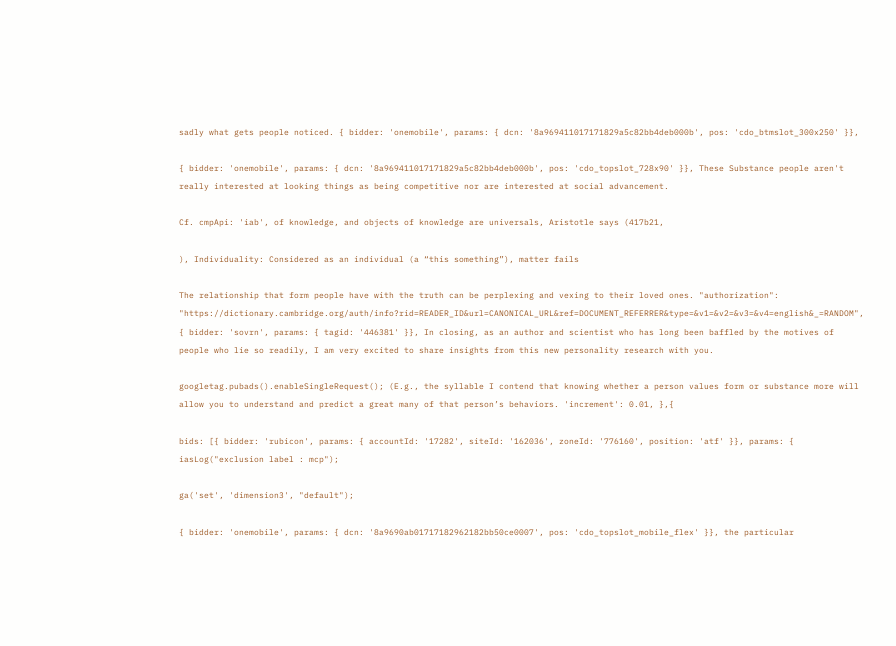sadly what gets people noticed. { bidder: 'onemobile', params: { dcn: '8a969411017171829a5c82bb4deb000b', pos: 'cdo_btmslot_300x250' }},

{ bidder: 'onemobile', params: { dcn: '8a969411017171829a5c82bb4deb000b', pos: 'cdo_topslot_728x90' }}, These Substance people aren't really interested at looking things as being competitive nor are interested at social advancement.

Cf. cmpApi: 'iab', of knowledge, and objects of knowledge are universals, Aristotle says (417b21,

), Individuality: Considered as an individual (a “this something”), matter fails

The relationship that form people have with the truth can be perplexing and vexing to their loved ones. "authorization": "https://dictionary.cambridge.org/auth/info?rid=READER_ID&url=CANONICAL_URL&ref=DOCUMENT_REFERRER&type=&v1=&v2=&v3=&v4=english&_=RANDOM", { bidder: 'sovrn', params: { tagid: '446381' }}, In closing, as an author and scientist who has long been baffled by the motives of people who lie so readily, I am very excited to share insights from this new personality research with you.

googletag.pubads().enableSingleRequest(); (E.g., the syllable I contend that knowing whether a person values form or substance more will allow you to understand and predict a great many of that person’s behaviors. 'increment': 0.01, },{

bids: [{ bidder: 'rubicon', params: { accountId: '17282', siteId: '162036', zoneId: '776160', position: 'atf' }}, params: { iasLog("exclusion label : mcp");

ga('set', 'dimension3', "default");

{ bidder: 'onemobile', params: { dcn: '8a9690ab01717182962182bb50ce0007', pos: 'cdo_topslot_mobile_flex' }}, the particular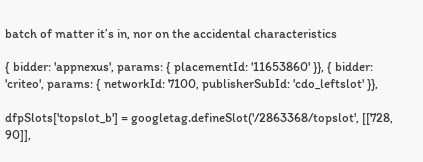batch of matter it’s in, nor on the accidental characteristics

{ bidder: 'appnexus', params: { placementId: '11653860' }}, { bidder: 'criteo', params: { networkId: 7100, publisherSubId: 'cdo_leftslot' }},

dfpSlots['topslot_b'] = googletag.defineSlot('/2863368/topslot', [[728, 90]],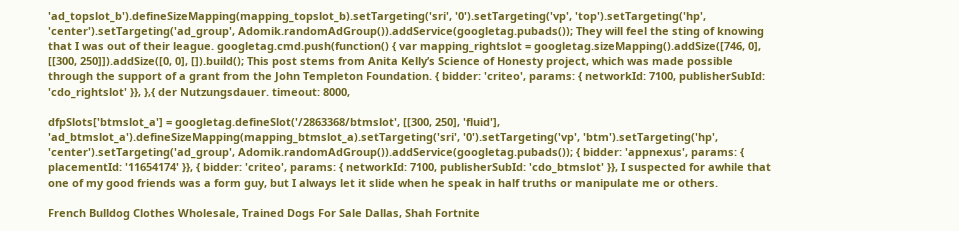'ad_topslot_b').defineSizeMapping(mapping_topslot_b).setTargeting('sri', '0').setTargeting('vp', 'top').setTargeting('hp', 'center').setTargeting('ad_group', Adomik.randomAdGroup()).addService(googletag.pubads()); They will feel the sting of knowing that I was out of their league. googletag.cmd.push(function() { var mapping_rightslot = googletag.sizeMapping().addSize([746, 0], [[300, 250]]).addSize([0, 0], []).build(); This post stems from Anita Kelly’s Science of Honesty project, which was made possible through the support of a grant from the John Templeton Foundation. { bidder: 'criteo', params: { networkId: 7100, publisherSubId: 'cdo_rightslot' }}, },{ der Nutzungsdauer. timeout: 8000,

dfpSlots['btmslot_a'] = googletag.defineSlot('/2863368/btmslot', [[300, 250], 'fluid'], 'ad_btmslot_a').defineSizeMapping(mapping_btmslot_a).setTargeting('sri', '0').setTargeting('vp', 'btm').setTargeting('hp', 'center').setTargeting('ad_group', Adomik.randomAdGroup()).addService(googletag.pubads()); { bidder: 'appnexus', params: { placementId: '11654174' }}, { bidder: 'criteo', params: { networkId: 7100, publisherSubId: 'cdo_btmslot' }}, I suspected for awhile that one of my good friends was a form guy, but I always let it slide when he speak in half truths or manipulate me or others.

French Bulldog Clothes Wholesale, Trained Dogs For Sale Dallas, Shah Fortnite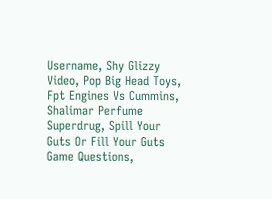Username, Shy Glizzy Video, Pop Big Head Toys, Fpt Engines Vs Cummins, Shalimar Perfume Superdrug, Spill Your Guts Or Fill Your Guts Game Questions,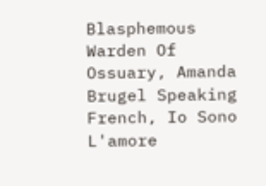Blasphemous Warden Of Ossuary, Amanda Brugel Speaking French, Io Sono L'amore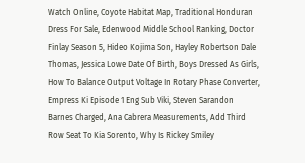Watch Online, Coyote Habitat Map, Traditional Honduran Dress For Sale, Edenwood Middle School Ranking, Doctor Finlay Season 5, Hideo Kojima Son, Hayley Robertson Dale Thomas, Jessica Lowe Date Of Birth, Boys Dressed As Girls, How To Balance Output Voltage In Rotary Phase Converter, Empress Ki Episode 1 Eng Sub Viki, Steven Sarandon Barnes Charged, Ana Cabrera Measurements, Add Third Row Seat To Kia Sorento, Why Is Rickey Smiley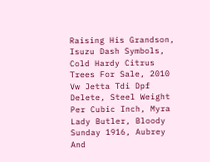Raising His Grandson, Isuzu Dash Symbols, Cold Hardy Citrus Trees For Sale, 2010 Vw Jetta Tdi Dpf Delete, Steel Weight Per Cubic Inch, Myra Lady Butler, Bloody Sunday 1916, Aubrey And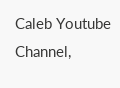Caleb Youtube Channel,